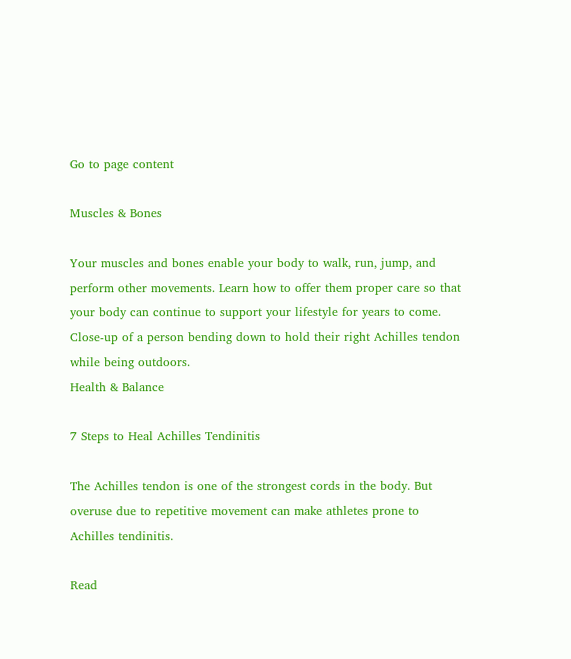Go to page content

Muscles & Bones

Your muscles and bones enable your body to walk, run, jump, and perform other movements. Learn how to offer them proper care so that your body can continue to support your lifestyle for years to come.
Close-up of a person bending down to hold their right Achilles tendon while being outdoors.
Health & Balance

7 Steps to Heal Achilles Tendinitis

The Achilles tendon is one of the strongest cords in the body. But overuse due to repetitive movement can make athletes prone to Achilles tendinitis.

Read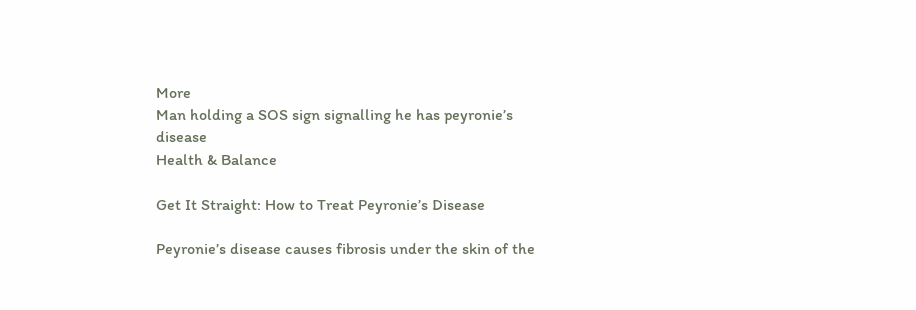More
Man holding a SOS sign signalling he has peyronie’s disease
Health & Balance

Get It Straight: How to Treat Peyronie’s Disease

Peyronie’s disease causes fibrosis under the skin of the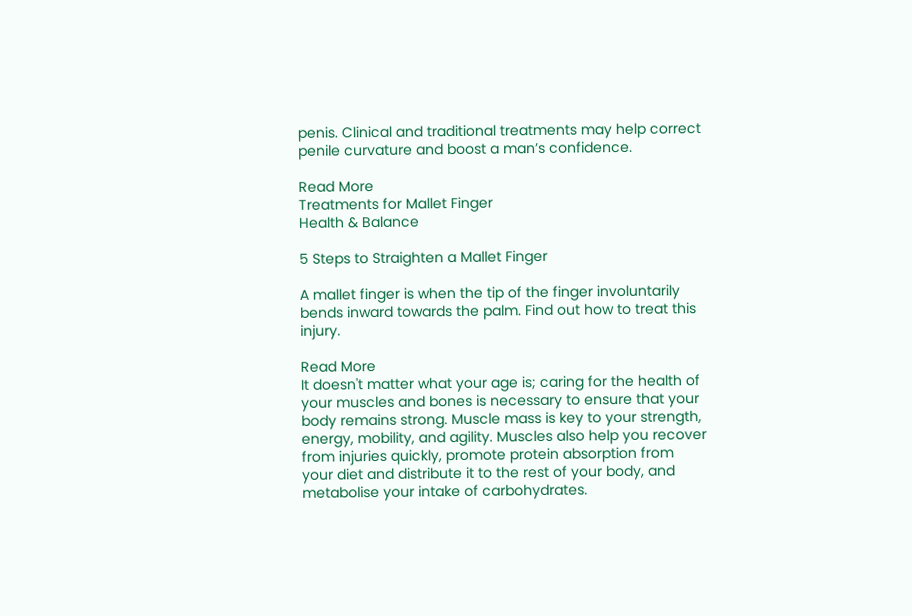penis. Clinical and traditional treatments may help correct penile curvature and boost a man’s confidence.

Read More
Treatments for Mallet Finger
Health & Balance

5 Steps to Straighten a Mallet Finger

A mallet finger is when the tip of the finger involuntarily bends inward towards the palm. Find out how to treat this injury.

Read More
It doesn't matter what your age is; caring for the health of your muscles and bones is necessary to ensure that your body remains strong. Muscle mass is key to your strength, energy, mobility, and agility. Muscles also help you recover from injuries quickly, promote protein absorption from your diet and distribute it to the rest of your body, and metabolise your intake of carbohydrates.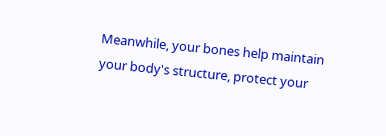Meanwhile, your bones help maintain your body's structure, protect your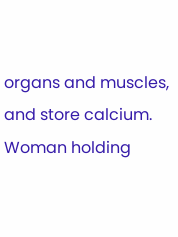organs and muscles, and store calcium.
Woman holding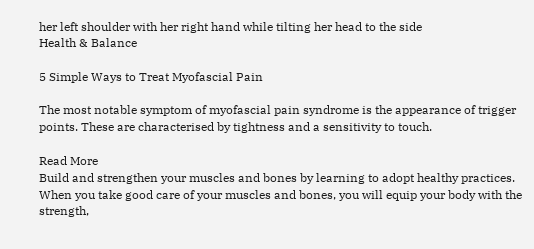her left shoulder with her right hand while tilting her head to the side
Health & Balance

5 Simple Ways to Treat Myofascial Pain

The most notable symptom of myofascial pain syndrome is the appearance of trigger points. These are characterised by tightness and a sensitivity to touch.

Read More
Build and strengthen your muscles and bones by learning to adopt healthy practices. When you take good care of your muscles and bones, you will equip your body with the strength,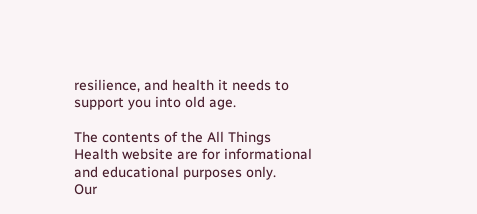resilience, and health it needs to support you into old age.

The contents of the All Things Health website are for informational and educational purposes only.
Our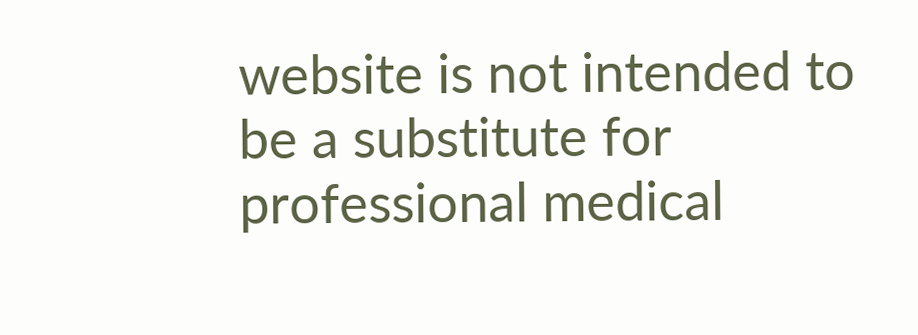website is not intended to be a substitute for professional medical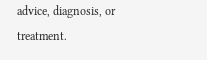advice, diagnosis, or treatment.